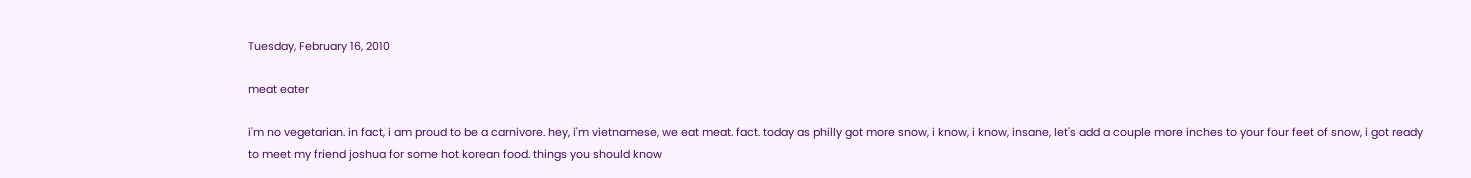Tuesday, February 16, 2010

meat eater

i'm no vegetarian. in fact, i am proud to be a carnivore. hey, i'm vietnamese, we eat meat. fact. today as philly got more snow, i know, i know, insane, let's add a couple more inches to your four feet of snow, i got ready to meet my friend joshua for some hot korean food. things you should know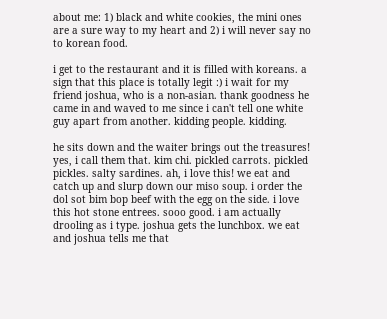about me: 1) black and white cookies, the mini ones are a sure way to my heart and 2) i will never say no to korean food.

i get to the restaurant and it is filled with koreans. a sign that this place is totally legit :) i wait for my friend joshua, who is a non-asian. thank goodness he came in and waved to me since i can't tell one white guy apart from another. kidding people. kidding.

he sits down and the waiter brings out the treasures! yes, i call them that. kim chi. pickled carrots. pickled pickles. salty sardines. ah, i love this! we eat and catch up and slurp down our miso soup. i order the dol sot bim bop beef with the egg on the side. i love this hot stone entrees. sooo good. i am actually drooling as i type. joshua gets the lunchbox. we eat and joshua tells me that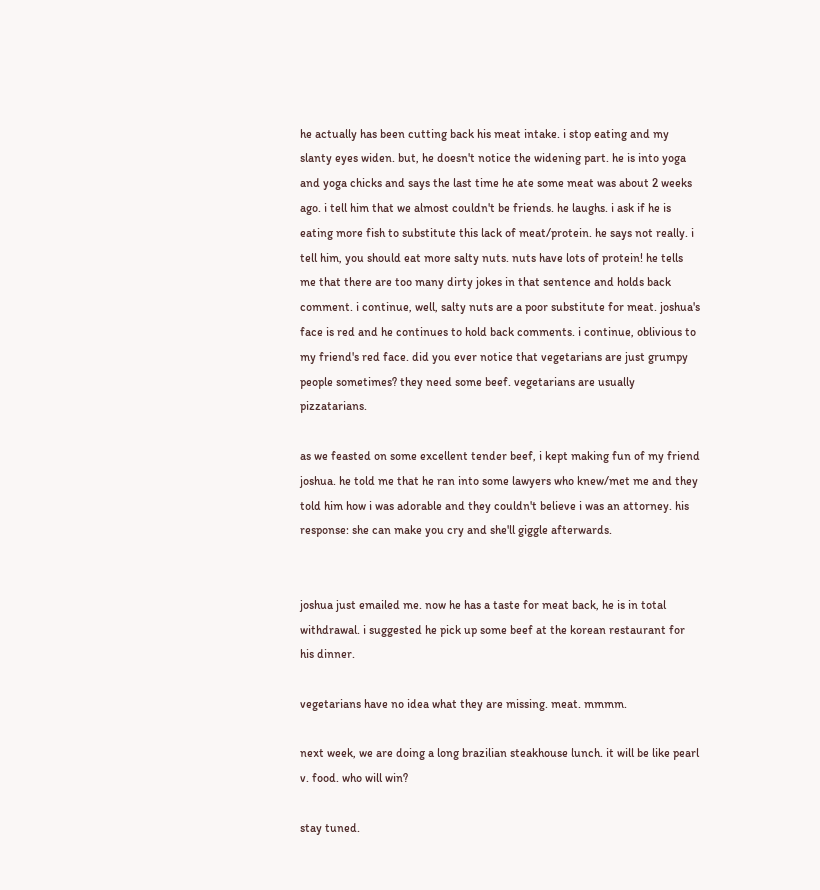he actually has been cutting back his meat intake. i stop eating and my slanty eyes widen. but, he doesn't notice the widening part. he is into yoga and yoga chicks and says the last time he ate some meat was about 2 weeks ago. i tell him that we almost couldn't be friends. he laughs. i ask if he is eating more fish to substitute this lack of meat/protein. he says not really. i tell him, you should eat more salty nuts. nuts have lots of protein! he tells me that there are too many dirty jokes in that sentence and holds back comment. i continue, well, salty nuts are a poor substitute for meat. joshua's face is red and he continues to hold back comments. i continue, oblivious to my friend's red face. did you ever notice that vegetarians are just grumpy people sometimes? they need some beef. vegetarians are usually pizzatarians.

as we feasted on some excellent tender beef, i kept making fun of my friend joshua. he told me that he ran into some lawyers who knew/met me and they told him how i was adorable and they couldn't believe i was an attorney. his response: she can make you cry and she'll giggle afterwards.


joshua just emailed me. now he has a taste for meat back, he is in total withdrawal. i suggested he pick up some beef at the korean restaurant for his dinner.

vegetarians have no idea what they are missing. meat. mmmm.

next week, we are doing a long brazilian steakhouse lunch. it will be like pearl v. food. who will win?

stay tuned.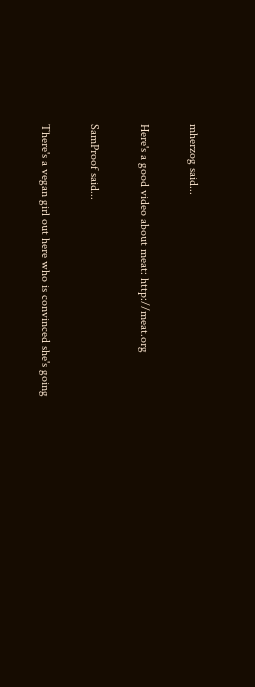mherzog said...

Here's a good video about meat: http://meat.org

SamProof said...

There's a vegan girl out here who is convinced she's going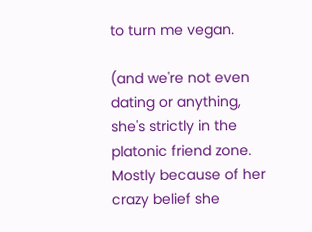to turn me vegan.

(and we're not even dating or anything, she's strictly in the platonic friend zone. Mostly because of her crazy belief she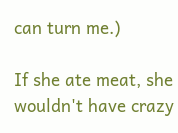can turn me.)

If she ate meat, she wouldn't have crazy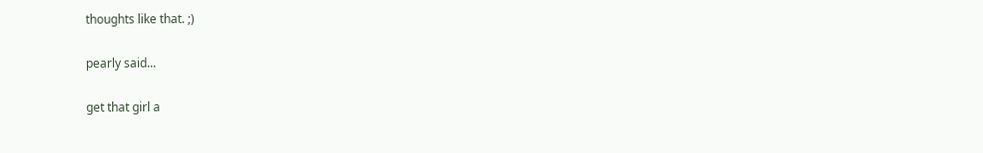thoughts like that. ;)

pearly said...

get that girl a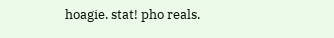hoagie. stat! pho reals.